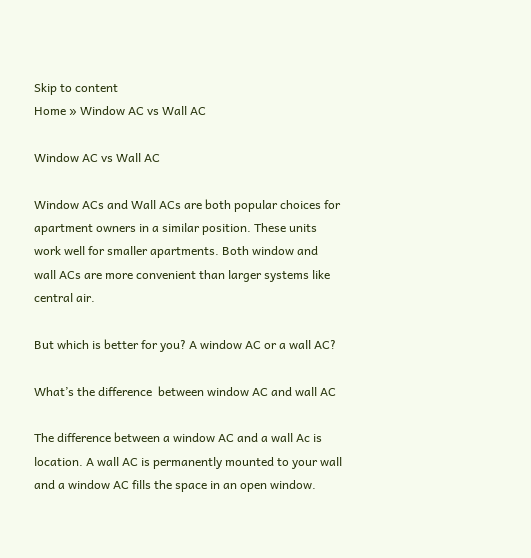Skip to content
Home » Window AC vs Wall AC

Window AC vs Wall AC

Window ACs and Wall ACs are both popular choices for apartment owners in a similar position. These units work well for smaller apartments. Both window and wall ACs are more convenient than larger systems like central air.

But which is better for you? A window AC or a wall AC?

What’s the difference  between window AC and wall AC

The difference between a window AC and a wall Ac is location. A wall AC is permanently mounted to your wall and a window AC fills the space in an open window.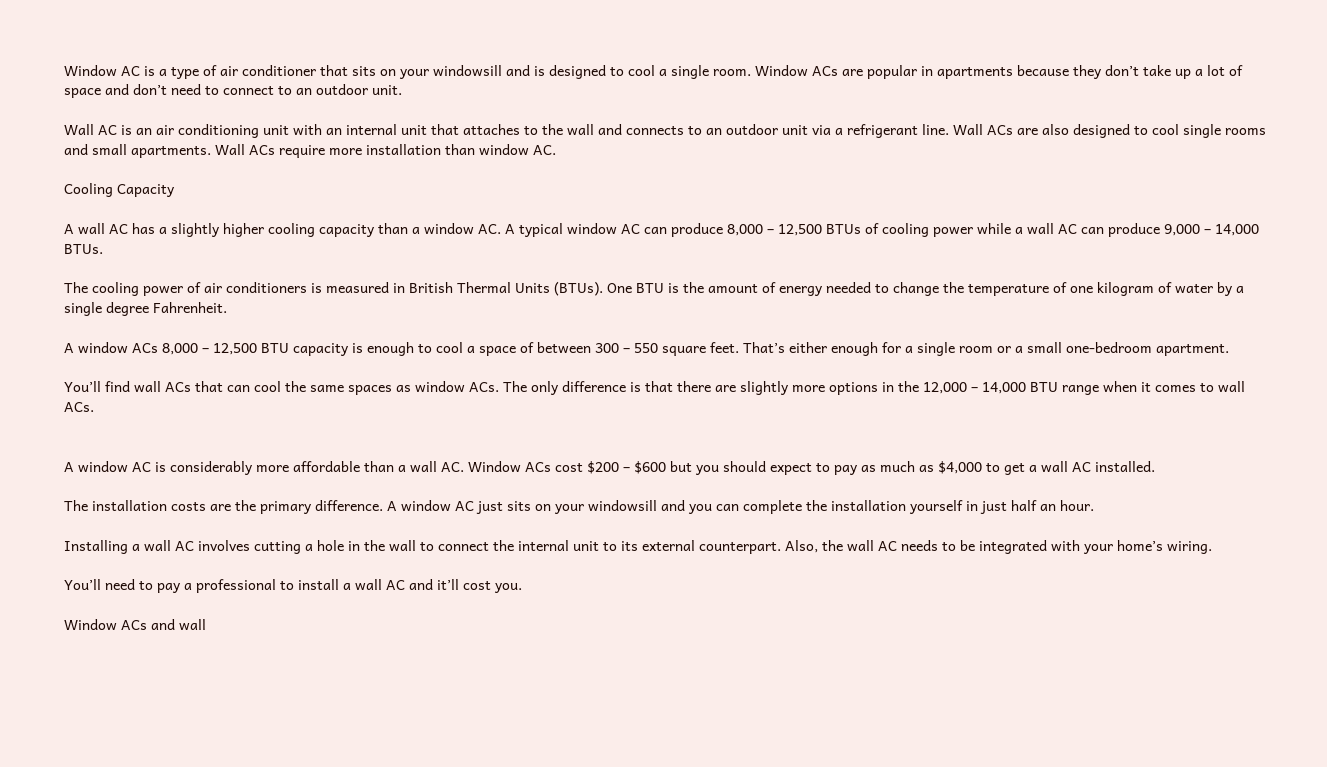Window AC is a type of air conditioner that sits on your windowsill and is designed to cool a single room. Window ACs are popular in apartments because they don’t take up a lot of space and don’t need to connect to an outdoor unit.

Wall AC is an air conditioning unit with an internal unit that attaches to the wall and connects to an outdoor unit via a refrigerant line. Wall ACs are also designed to cool single rooms and small apartments. Wall ACs require more installation than window AC.

Cooling Capacity

A wall AC has a slightly higher cooling capacity than a window AC. A typical window AC can produce 8,000 – 12,500 BTUs of cooling power while a wall AC can produce 9,000 – 14,000 BTUs.

The cooling power of air conditioners is measured in British Thermal Units (BTUs). One BTU is the amount of energy needed to change the temperature of one kilogram of water by a single degree Fahrenheit.

A window ACs 8,000 – 12,500 BTU capacity is enough to cool a space of between 300 – 550 square feet. That’s either enough for a single room or a small one-bedroom apartment.

You’ll find wall ACs that can cool the same spaces as window ACs. The only difference is that there are slightly more options in the 12,000 – 14,000 BTU range when it comes to wall ACs.


A window AC is considerably more affordable than a wall AC. Window ACs cost $200 – $600 but you should expect to pay as much as $4,000 to get a wall AC installed.

The installation costs are the primary difference. A window AC just sits on your windowsill and you can complete the installation yourself in just half an hour.

Installing a wall AC involves cutting a hole in the wall to connect the internal unit to its external counterpart. Also, the wall AC needs to be integrated with your home’s wiring.

You’ll need to pay a professional to install a wall AC and it’ll cost you.

Window ACs and wall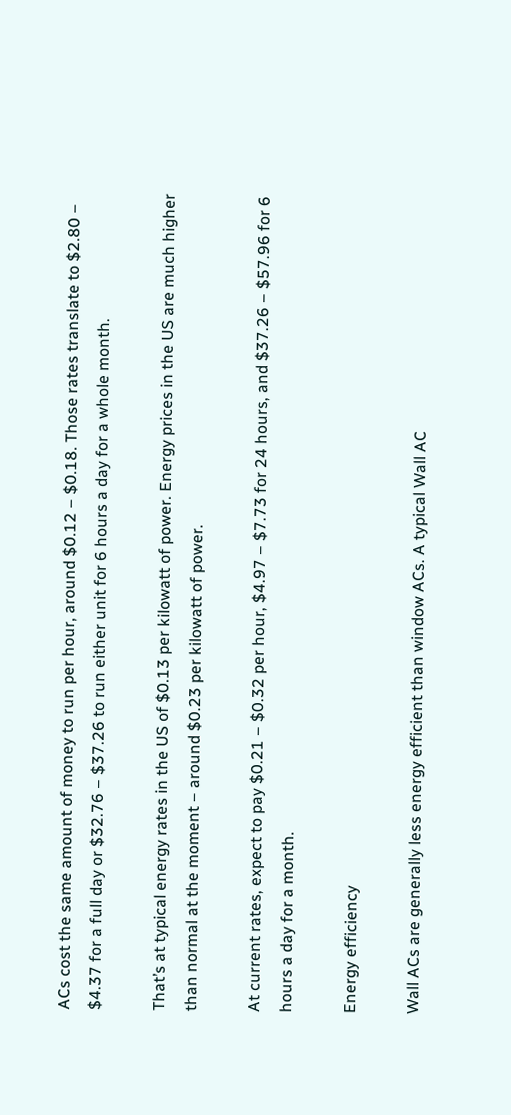ACs cost the same amount of money to run per hour, around $0.12 – $0.18. Those rates translate to $2.80 – $4.37 for a full day or $32.76 – $37.26 to run either unit for 6 hours a day for a whole month.

That’s at typical energy rates in the US of $0.13 per kilowatt of power. Energy prices in the US are much higher than normal at the moment – around $0.23 per kilowatt of power.

At current rates, expect to pay $0.21 – $0.32 per hour, $4.97 – $7.73 for 24 hours, and $37.26 – $57.96 for 6 hours a day for a month.

Energy efficiency

Wall ACs are generally less energy efficient than window ACs. A typical Wall AC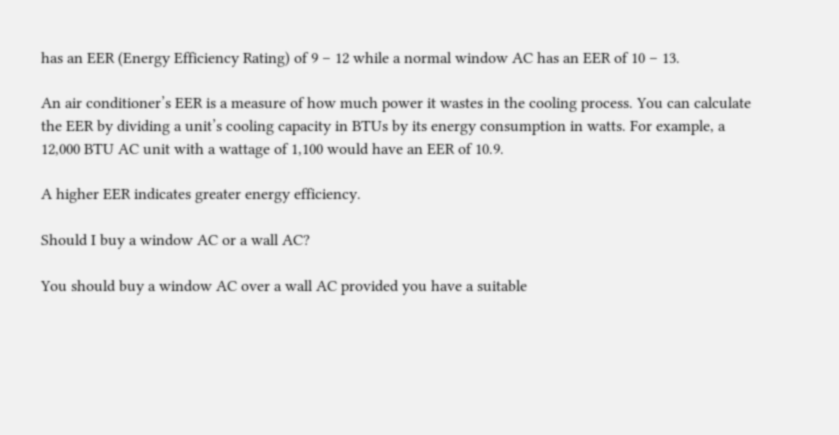has an EER (Energy Efficiency Rating) of 9 – 12 while a normal window AC has an EER of 10 – 13.

An air conditioner’s EER is a measure of how much power it wastes in the cooling process. You can calculate the EER by dividing a unit’s cooling capacity in BTUs by its energy consumption in watts. For example, a 12,000 BTU AC unit with a wattage of 1,100 would have an EER of 10.9.

A higher EER indicates greater energy efficiency.

Should I buy a window AC or a wall AC?

You should buy a window AC over a wall AC provided you have a suitable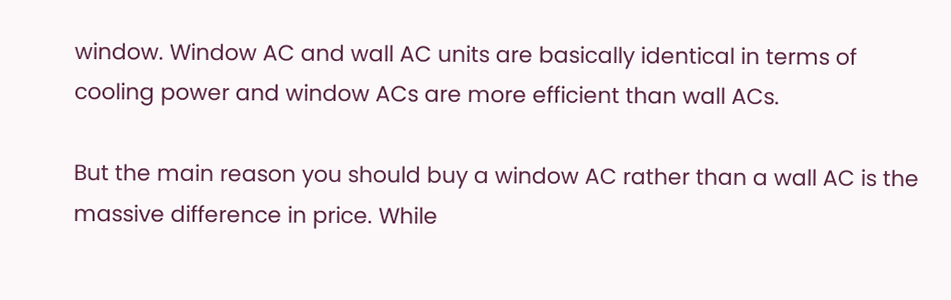window. Window AC and wall AC units are basically identical in terms of cooling power and window ACs are more efficient than wall ACs.

But the main reason you should buy a window AC rather than a wall AC is the massive difference in price. While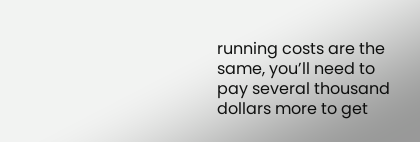running costs are the same, you’ll need to pay several thousand dollars more to get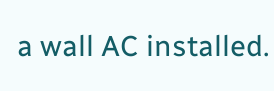a wall AC installed.